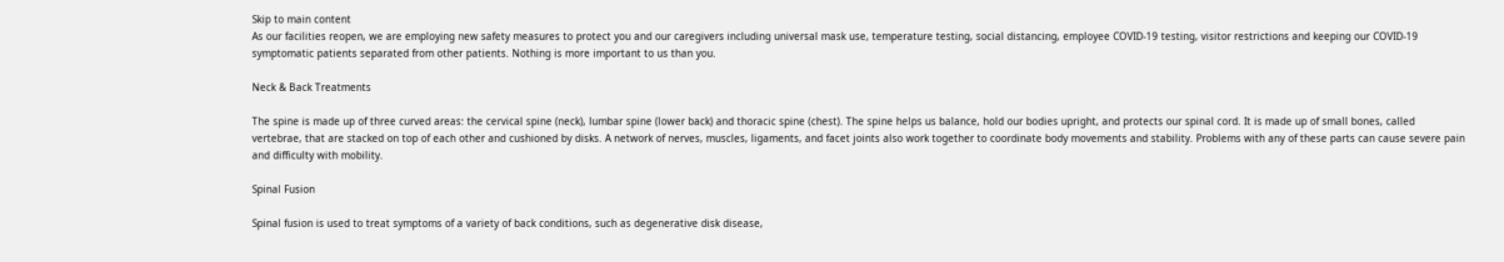Skip to main content
As our facilities reopen, we are employing new safety measures to protect you and our caregivers including universal mask use, temperature testing, social distancing, employee COVID-19 testing, visitor restrictions and keeping our COVID-19 symptomatic patients separated from other patients. Nothing is more important to us than you.

Neck & Back Treatments

The spine is made up of three curved areas: the cervical spine (neck), lumbar spine (lower back) and thoracic spine (chest). The spine helps us balance, hold our bodies upright, and protects our spinal cord. It is made up of small bones, called vertebrae, that are stacked on top of each other and cushioned by disks. A network of nerves, muscles, ligaments, and facet joints also work together to coordinate body movements and stability. Problems with any of these parts can cause severe pain and difficulty with mobility.

Spinal Fusion

Spinal fusion is used to treat symptoms of a variety of back conditions, such as degenerative disk disease,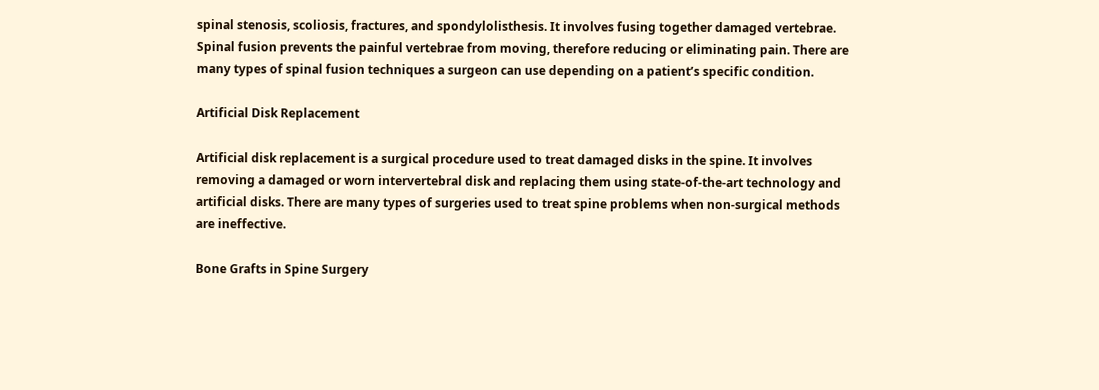spinal stenosis, scoliosis, fractures, and spondylolisthesis. It involves fusing together damaged vertebrae. Spinal fusion prevents the painful vertebrae from moving, therefore reducing or eliminating pain. There are many types of spinal fusion techniques a surgeon can use depending on a patient’s specific condition.

Artificial Disk Replacement

Artificial disk replacement is a surgical procedure used to treat damaged disks in the spine. It involves removing a damaged or worn intervertebral disk and replacing them using state-of-the-art technology and artificial disks. There are many types of surgeries used to treat spine problems when non-surgical methods are ineffective.

Bone Grafts in Spine Surgery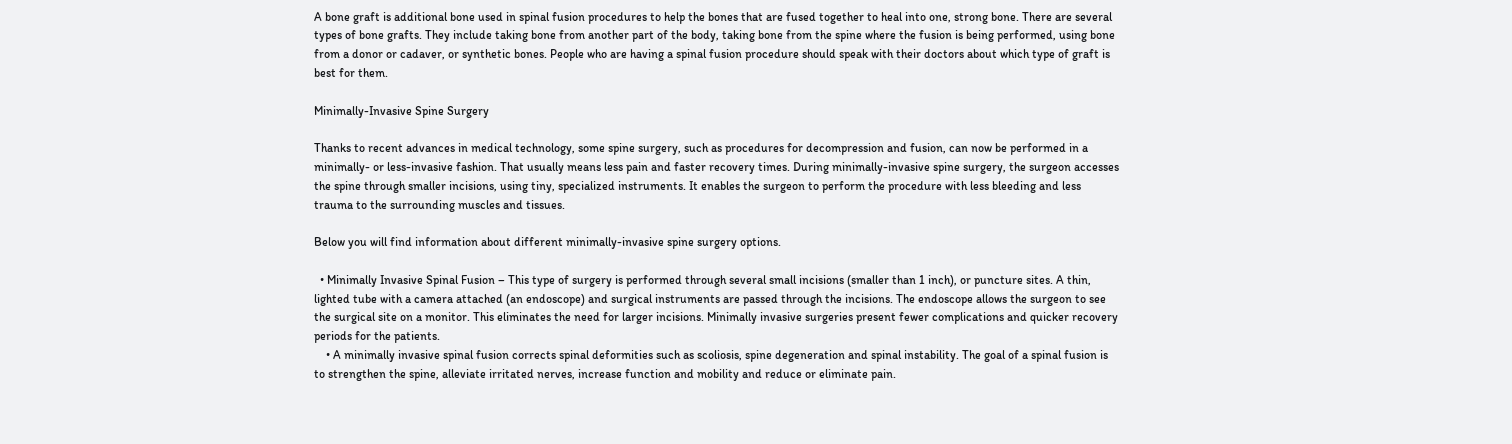A bone graft is additional bone used in spinal fusion procedures to help the bones that are fused together to heal into one, strong bone. There are several types of bone grafts. They include taking bone from another part of the body, taking bone from the spine where the fusion is being performed, using bone from a donor or cadaver, or synthetic bones. People who are having a spinal fusion procedure should speak with their doctors about which type of graft is best for them.

Minimally-Invasive Spine Surgery

Thanks to recent advances in medical technology, some spine surgery, such as procedures for decompression and fusion, can now be performed in a minimally- or less-invasive fashion. That usually means less pain and faster recovery times. During minimally-invasive spine surgery, the surgeon accesses the spine through smaller incisions, using tiny, specialized instruments. It enables the surgeon to perform the procedure with less bleeding and less trauma to the surrounding muscles and tissues.

Below you will find information about different minimally-invasive spine surgery options.

  • Minimally Invasive Spinal Fusion – This type of surgery is performed through several small incisions (smaller than 1 inch), or puncture sites. A thin, lighted tube with a camera attached (an endoscope) and surgical instruments are passed through the incisions. The endoscope allows the surgeon to see the surgical site on a monitor. This eliminates the need for larger incisions. Minimally invasive surgeries present fewer complications and quicker recovery periods for the patients.
    • A minimally invasive spinal fusion corrects spinal deformities such as scoliosis, spine degeneration and spinal instability. The goal of a spinal fusion is to strengthen the spine, alleviate irritated nerves, increase function and mobility and reduce or eliminate pain.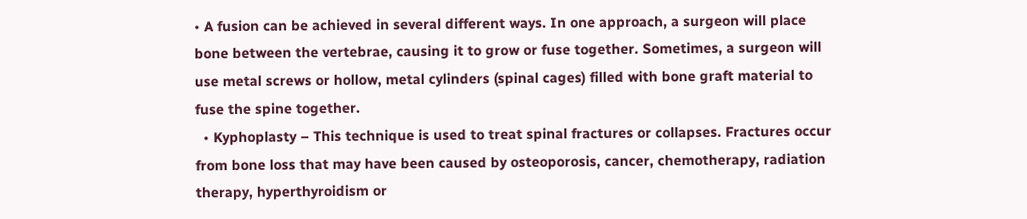• A fusion can be achieved in several different ways. In one approach, a surgeon will place bone between the vertebrae, causing it to grow or fuse together. Sometimes, a surgeon will use metal screws or hollow, metal cylinders (spinal cages) filled with bone graft material to fuse the spine together.
  • Kyphoplasty – This technique is used to treat spinal fractures or collapses. Fractures occur from bone loss that may have been caused by osteoporosis, cancer, chemotherapy, radiation therapy, hyperthyroidism or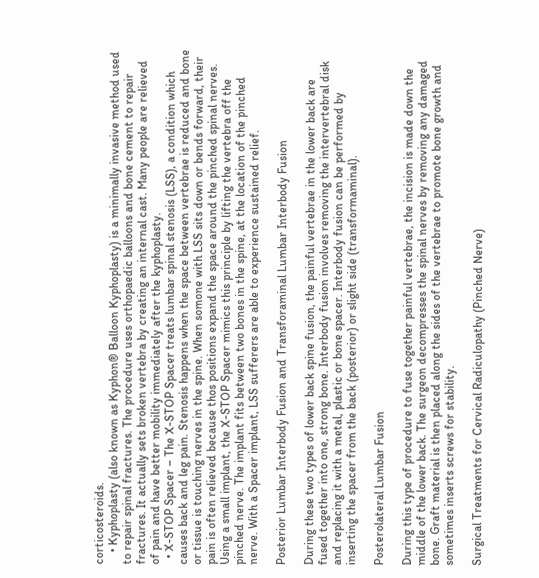corticosteroids.
    • Kyphoplasty (also known as Kyphon® Balloon Kyphoplasty) is a minimally invasive method used to repair spinal fractures. The procedure uses orthopaedic balloons and bone cement to repair fractures. It actually sets broken vertebra by creating an internal cast. Many people are relieved of pain and have better mobility immediately after the kyphoplasty.
  • X-STOP Spacer – The X-STOP Spacer treats lumbar spinal stenosis (LSS), a condition which causes back and leg pain. Stenosis happens when the space between vertebrae is reduced and bone or tissue is touching nerves in the spine. When somone with LSS sits down or bends forward, their pain is often relieved because thos positions expand the space around the pinched spinal nerves. Using a small implant, the X-STOP Spacer mimics this principle by lifting the vertebra off the pinched nerve. The implant fits between two bones in the spine, at the location of the pinched nerve. With a Spacer implant, LSS sufferers are able to experience sustained relief.

Posterior Lumbar Interbody Fusion and Transforaminal Lumbar Interbody Fusion

During these two types of lower back spine fusion, the painful vertebrae in the lower back are fused together into one, strong bone. Interbody fusion involves removing the intervertebral disk and replacing it with a metal, plastic or bone spacer. Interbody fusion can be performed by inserting the spacer from the back (posterior) or slight side (transformaminal).

Posterolateral Lumbar Fusion

During this type of procedure to fuse together painful vertebrae, the incision is made down the middle of the lower back. The surgeon decompresses the spinal nerves by removing any damaged bone. Graft material is then placed along the sides of the vertebrae to promote bone growth and sometimes inserts screws for stability.

Surgical Treatments for Cervical Radiculopathy (Pinched Nerve)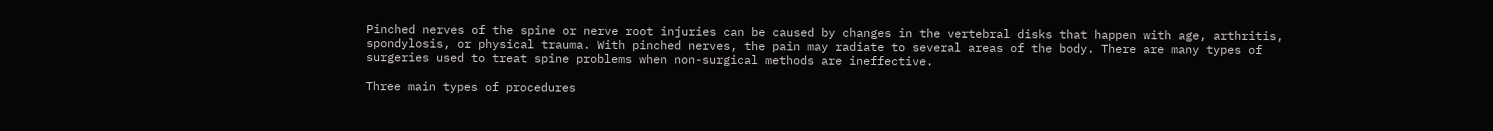Pinched nerves of the spine or nerve root injuries can be caused by changes in the vertebral disks that happen with age, arthritis, spondylosis, or physical trauma. With pinched nerves, the pain may radiate to several areas of the body. There are many types of surgeries used to treat spine problems when non-surgical methods are ineffective.

Three main types of procedures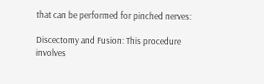that can be performed for pinched nerves:

Discectomy and Fusion: This procedure involves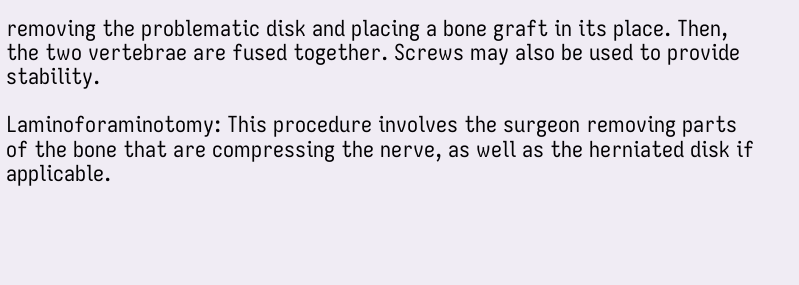removing the problematic disk and placing a bone graft in its place. Then, the two vertebrae are fused together. Screws may also be used to provide stability.

Laminoforaminotomy: This procedure involves the surgeon removing parts of the bone that are compressing the nerve, as well as the herniated disk if applicable.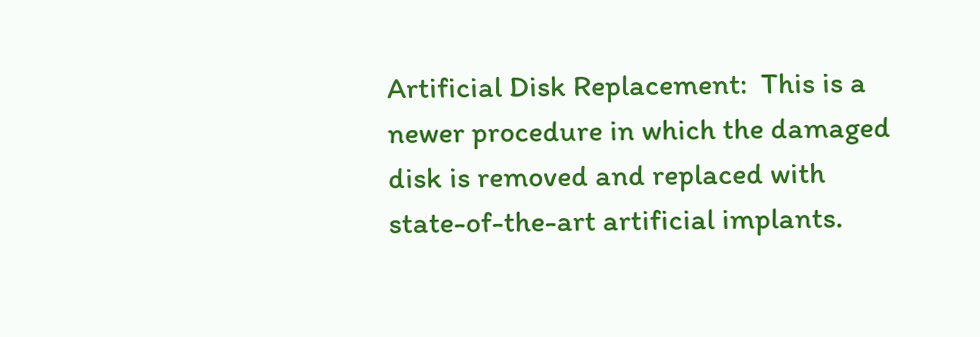Artificial Disk Replacement:  This is a newer procedure in which the damaged disk is removed and replaced with state-of-the-art artificial implants.